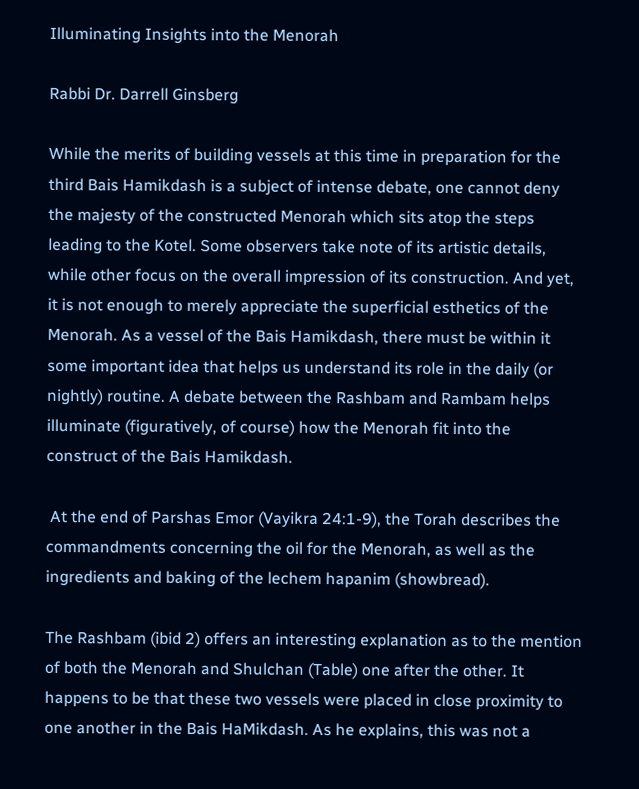Illuminating Insights into the Menorah

Rabbi Dr. Darrell Ginsberg

While the merits of building vessels at this time in preparation for the third Bais Hamikdash is a subject of intense debate, one cannot deny the majesty of the constructed Menorah which sits atop the steps leading to the Kotel. Some observers take note of its artistic details, while other focus on the overall impression of its construction. And yet, it is not enough to merely appreciate the superficial esthetics of the Menorah. As a vessel of the Bais Hamikdash, there must be within it some important idea that helps us understand its role in the daily (or nightly) routine. A debate between the Rashbam and Rambam helps illuminate (figuratively, of course) how the Menorah fit into the construct of the Bais Hamikdash.

 At the end of Parshas Emor (Vayikra 24:1-9), the Torah describes the commandments concerning the oil for the Menorah, as well as the ingredients and baking of the lechem hapanim (showbread).

The Rashbam (ibid 2) offers an interesting explanation as to the mention of both the Menorah and Shulchan (Table) one after the other. It happens to be that these two vessels were placed in close proximity to one another in the Bais HaMikdash. As he explains, this was not a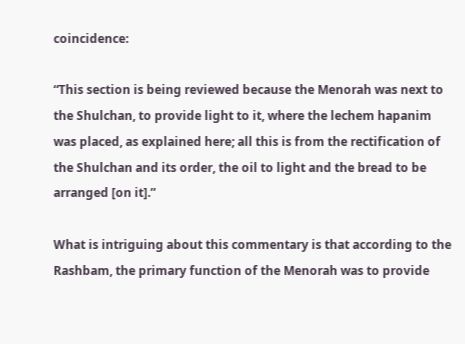coincidence:

“This section is being reviewed because the Menorah was next to the Shulchan, to provide light to it, where the lechem hapanim was placed, as explained here; all this is from the rectification of the Shulchan and its order, the oil to light and the bread to be arranged [on it].”

What is intriguing about this commentary is that according to the Rashbam, the primary function of the Menorah was to provide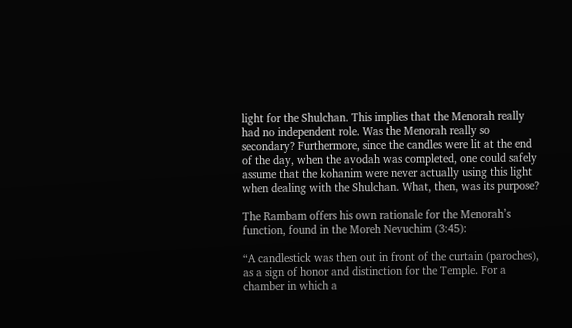light for the Shulchan. This implies that the Menorah really had no independent role. Was the Menorah really so secondary? Furthermore, since the candles were lit at the end of the day, when the avodah was completed, one could safely assume that the kohanim were never actually using this light when dealing with the Shulchan. What, then, was its purpose?

The Rambam offers his own rationale for the Menorah’s function, found in the Moreh Nevuchim (3:45):

“A candlestick was then out in front of the curtain (paroches), as a sign of honor and distinction for the Temple. For a chamber in which a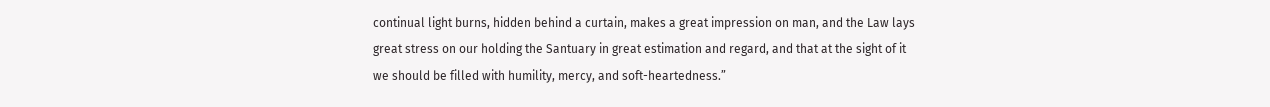continual light burns, hidden behind a curtain, makes a great impression on man, and the Law lays great stress on our holding the Santuary in great estimation and regard, and that at the sight of it we should be filled with humility, mercy, and soft-heartedness.”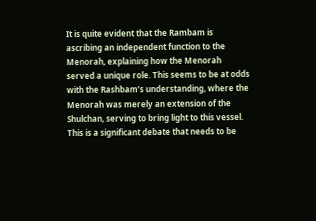It is quite evident that the Rambam is ascribing an independent function to the Menorah, explaining how the Menorah served a unique role. This seems to be at odds with the Rashbam’s understanding, where the Menorah was merely an extension of the Shulchan, serving to bring light to this vessel. This is a significant debate that needs to be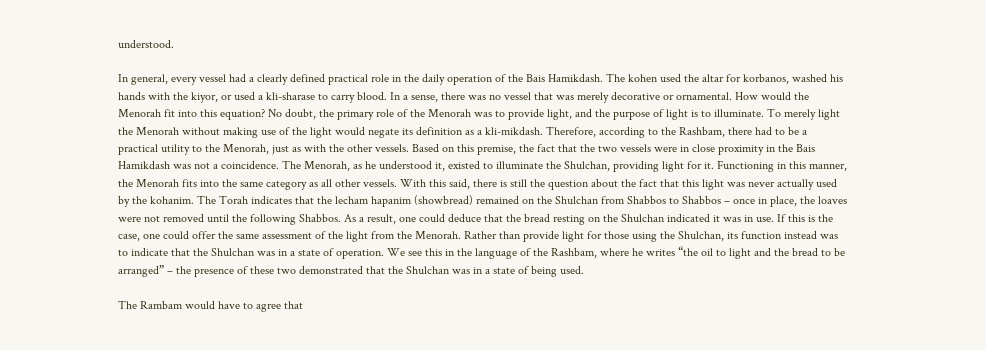understood.

In general, every vessel had a clearly defined practical role in the daily operation of the Bais Hamikdash. The kohen used the altar for korbanos, washed his hands with the kiyor, or used a kli-sharase to carry blood. In a sense, there was no vessel that was merely decorative or ornamental. How would the Menorah fit into this equation? No doubt, the primary role of the Menorah was to provide light, and the purpose of light is to illuminate. To merely light the Menorah without making use of the light would negate its definition as a kli-mikdash. Therefore, according to the Rashbam, there had to be a practical utility to the Menorah, just as with the other vessels. Based on this premise, the fact that the two vessels were in close proximity in the Bais Hamikdash was not a coincidence. The Menorah, as he understood it, existed to illuminate the Shulchan, providing light for it. Functioning in this manner, the Menorah fits into the same category as all other vessels. With this said, there is still the question about the fact that this light was never actually used by the kohanim. The Torah indicates that the lecham hapanim (showbread) remained on the Shulchan from Shabbos to Shabbos – once in place, the loaves were not removed until the following Shabbos. As a result, one could deduce that the bread resting on the Shulchan indicated it was in use. If this is the case, one could offer the same assessment of the light from the Menorah. Rather than provide light for those using the Shulchan, its function instead was to indicate that the Shulchan was in a state of operation. We see this in the language of the Rashbam, where he writes “the oil to light and the bread to be arranged” – the presence of these two demonstrated that the Shulchan was in a state of being used.

The Rambam would have to agree that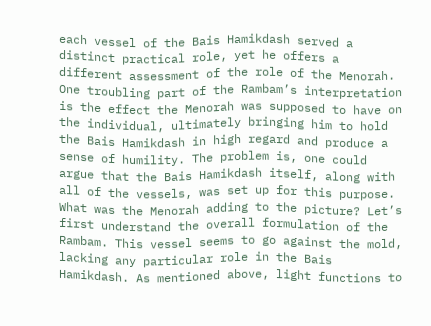each vessel of the Bais Hamikdash served a distinct practical role, yet he offers a different assessment of the role of the Menorah. One troubling part of the Rambam’s interpretation is the effect the Menorah was supposed to have on the individual, ultimately bringing him to hold the Bais Hamikdash in high regard and produce a sense of humility. The problem is, one could argue that the Bais Hamikdash itself, along with all of the vessels, was set up for this purpose. What was the Menorah adding to the picture? Let’s first understand the overall formulation of the Rambam. This vessel seems to go against the mold, lacking any particular role in the Bais Hamikdash. As mentioned above, light functions to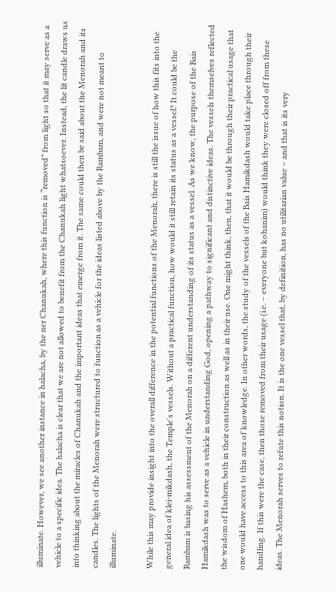illuminate. However, we see another instance in halacha, by the ner Chanukah, where this function is “removed” from light so that it may serve as a vehicle to a specific idea. The halacha is clear that we are not allowed to benefit from the Chanukah light whatsoever. Instead, the lit candle draws us into thinking about the miracles of Chanukah and the important ideas that emerge from it. The same could then be said about the Menorah and its candles. The lights of the Menorah were structured to function as a vehicle for the ideas listed above by the Rambam, and were not meant to illuminate.

While this may provide insight into the overall difference in the potential functions of the Menorah, there is still the issue of how this fits into the general idea of klei-mikdash, the Temple's vessels. Without a practical function, how would it still retain its status as a vessel? It could be the Rambam is basing his assessment of the Menorah on a different understanding of its status as a vessel. As we know, the purpose of the Bais Hamikdash was to serve as a vehicle in understanding God, opening a pathway to significant and distinctive ideas. The vessels themselves reflected the wisdom of Hashem, both in their construction as well as in their use. One might think, then, that it would be through their practical usage that one would have access to this area of knowledge. In other words, the study of the vessels of the Bais Hamikdash would take place through their handling. If this were the case, then those removed from their usage (i.e. – everyone but kohanim) would think they were closed off from these ideas. The Menorah serves to refute this notion. It is the one vessel that, by definition, has no utilitarian value – and that is its very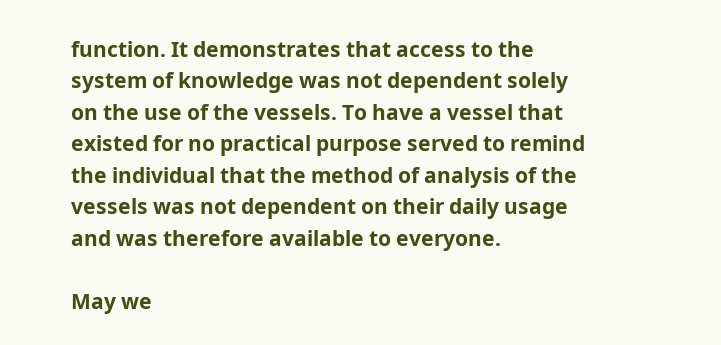function. It demonstrates that access to the system of knowledge was not dependent solely on the use of the vessels. To have a vessel that existed for no practical purpose served to remind the individual that the method of analysis of the vessels was not dependent on their daily usage and was therefore available to everyone.

May we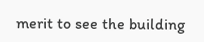merit to see the building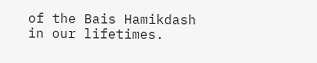of the Bais Hamikdash in our lifetimes.